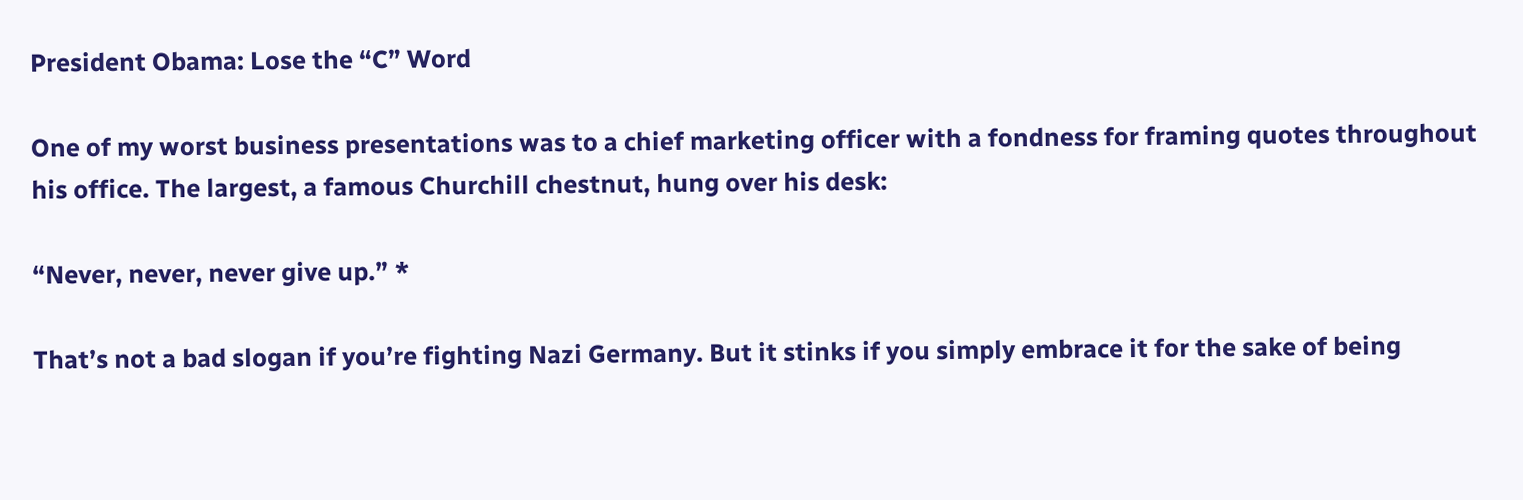President Obama: Lose the “C” Word

One of my worst business presentations was to a chief marketing officer with a fondness for framing quotes throughout his office. The largest, a famous Churchill chestnut, hung over his desk:

“Never, never, never give up.” *

That’s not a bad slogan if you’re fighting Nazi Germany. But it stinks if you simply embrace it for the sake of being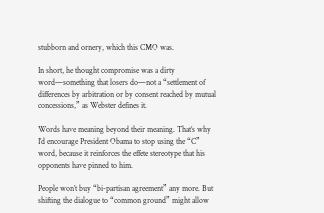stubborn and ornery, which this CMO was.

In short, he thought compromise was a dirty word—something that losers do—not a “settlement of differences by arbitration or by consent reached by mutual concessions,” as Webster defines it.

Words have meaning beyond their meaning. That’s why I’d encourage President Obama to stop using the “C” word, because it reinforces the effete stereotype that his opponents have pinned to him.

People won’t buy “bi-partisan agreement” any more. But shifting the dialogue to “common ground” might allow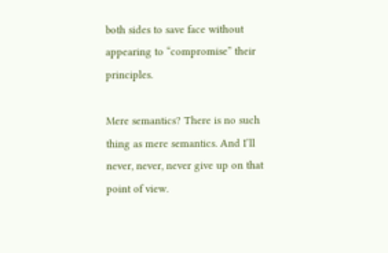both sides to save face without appearing to “compromise” their principles.

Mere semantics? There is no such thing as mere semantics. And I’ll never, never, never give up on that point of view.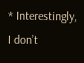* Interestingly, I don’t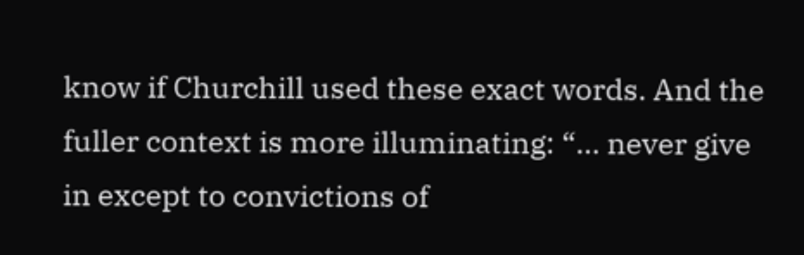know if Churchill used these exact words. And the fuller context is more illuminating: “… never give in except to convictions of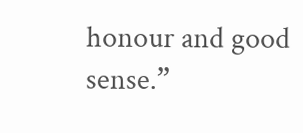honour and good sense.”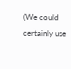(We could certainly use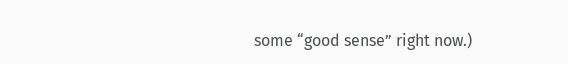some “good sense” right now.)